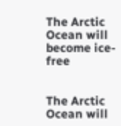The Arctic Ocean will become ice-free


The Arctic Ocean will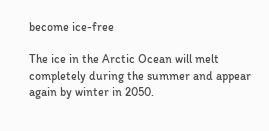become ice-free

The ice in the Arctic Ocean will melt completely during the summer and appear again by winter in 2050.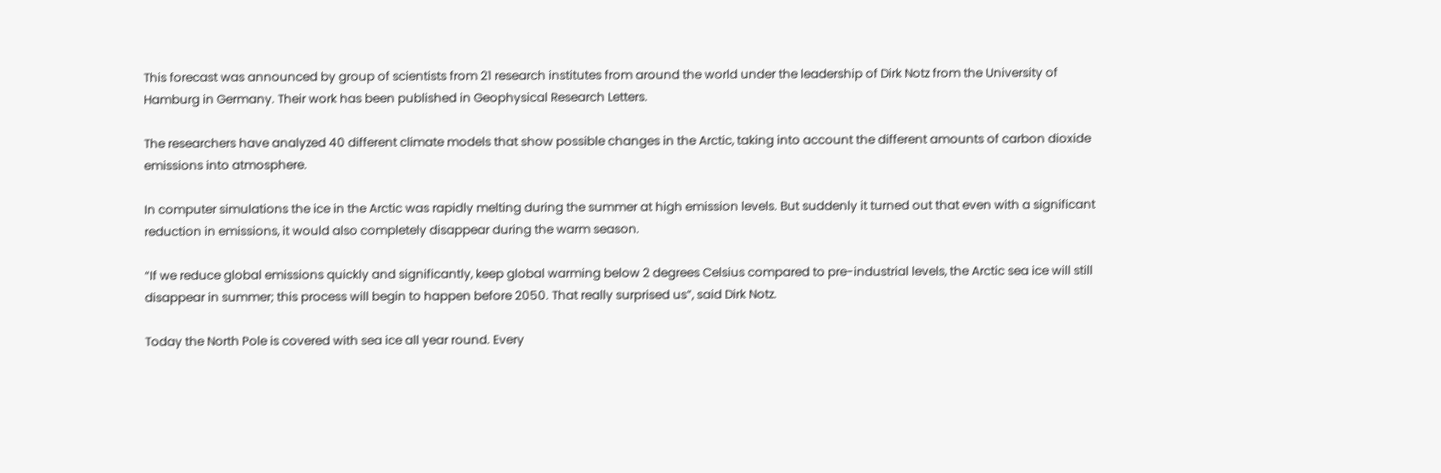This forecast was announced by group of scientists from 21 research institutes from around the world under the leadership of Dirk Notz from the University of Hamburg in Germany. Their work has been published in Geophysical Research Letters.

The researchers have analyzed 40 different climate models that show possible changes in the Arctic, taking into account the different amounts of carbon dioxide emissions into atmosphere.

In computer simulations the ice in the Arctic was rapidly melting during the summer at high emission levels. But suddenly it turned out that even with a significant reduction in emissions, it would also completely disappear during the warm season.

“If we reduce global emissions quickly and significantly, keep global warming below 2 degrees Celsius compared to pre-industrial levels, the Arctic sea ice will still disappear in summer; this process will begin to happen before 2050. That really surprised us”, said Dirk Notz.

Today the North Pole is covered with sea ice all year round. Every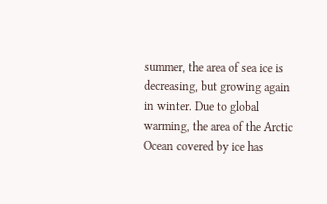summer, the area of sea ice is decreasing, but growing again in winter. Due to global warming, the area of the Arctic Ocean covered by ice has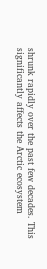shrunk rapidly over the past few decades. This significantly affects the Arctic ecosystem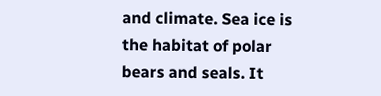and climate. Sea ice is the habitat of polar bears and seals. It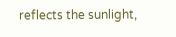reflects the sunlight,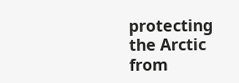protecting the Arctic from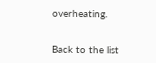overheating.


Back to the list